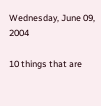Wednesday, June 09, 2004

10 things that are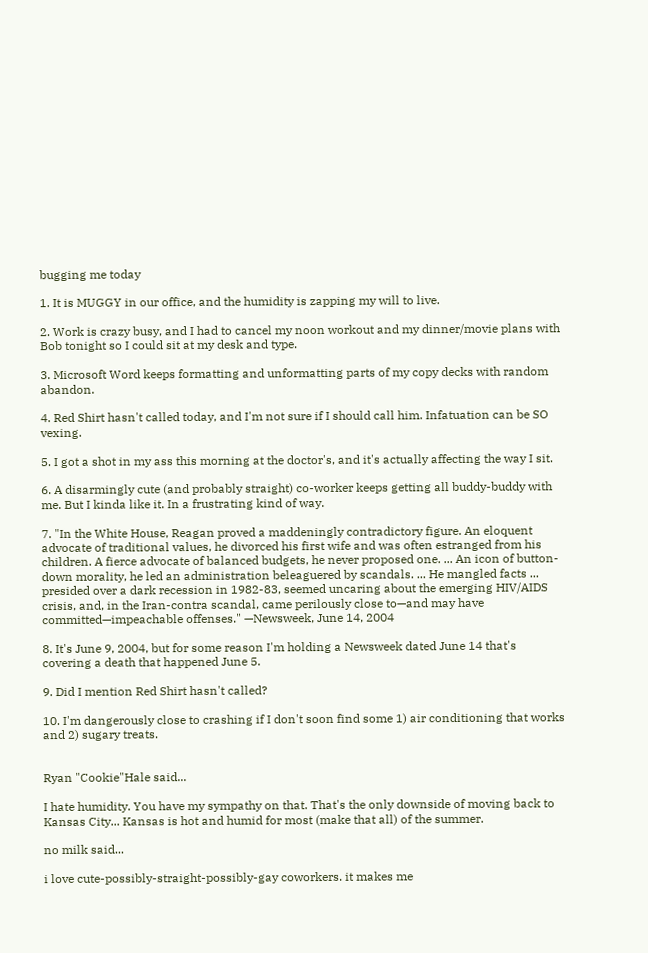bugging me today

1. It is MUGGY in our office, and the humidity is zapping my will to live.

2. Work is crazy busy, and I had to cancel my noon workout and my dinner/movie plans with Bob tonight so I could sit at my desk and type.

3. Microsoft Word keeps formatting and unformatting parts of my copy decks with random abandon.

4. Red Shirt hasn't called today, and I'm not sure if I should call him. Infatuation can be SO vexing.

5. I got a shot in my ass this morning at the doctor's, and it's actually affecting the way I sit.

6. A disarmingly cute (and probably straight) co-worker keeps getting all buddy-buddy with me. But I kinda like it. In a frustrating kind of way.

7. "In the White House, Reagan proved a maddeningly contradictory figure. An eloquent advocate of traditional values, he divorced his first wife and was often estranged from his children. A fierce advocate of balanced budgets, he never proposed one. ... An icon of button-down morality, he led an administration beleaguered by scandals. ... He mangled facts ... presided over a dark recession in 1982-83, seemed uncaring about the emerging HIV/AIDS crisis, and, in the Iran-contra scandal, came perilously close to—and may have committed—impeachable offenses." —Newsweek, June 14, 2004

8. It's June 9, 2004, but for some reason I'm holding a Newsweek dated June 14 that's covering a death that happened June 5.

9. Did I mention Red Shirt hasn't called?

10. I'm dangerously close to crashing if I don't soon find some 1) air conditioning that works and 2) sugary treats.


Ryan "Cookie"Hale said...

I hate humidity. You have my sympathy on that. That's the only downside of moving back to Kansas City... Kansas is hot and humid for most (make that all) of the summer.

no milk said...

i love cute-possibly-straight-possibly-gay coworkers. it makes me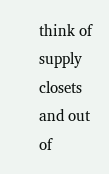think of supply closets and out of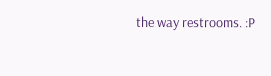the way restrooms. :P